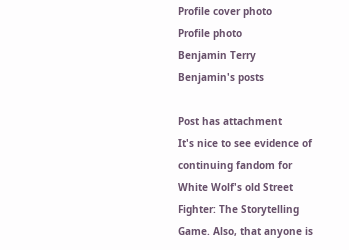Profile cover photo
Profile photo
Benjamin Terry
Benjamin's posts

Post has attachment
It's nice to see evidence of continuing fandom for White Wolf's old Street Fighter: The Storytelling Game. Also, that anyone is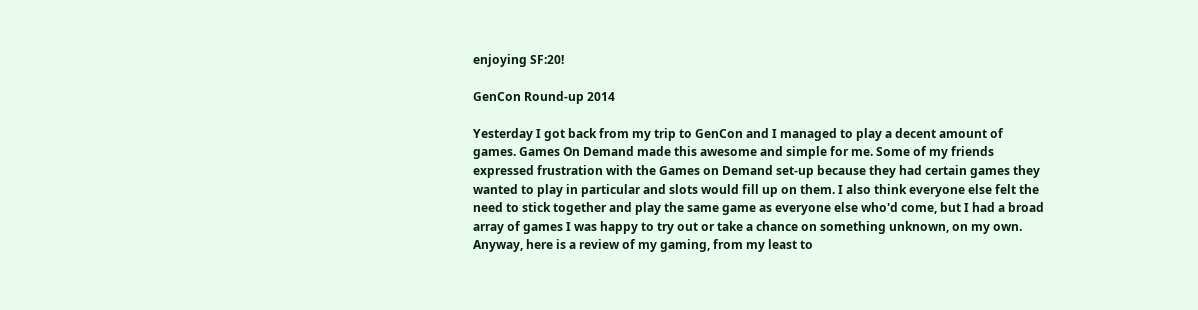enjoying SF:20!

GenCon Round-up 2014

Yesterday I got back from my trip to GenCon and I managed to play a decent amount of games. Games On Demand made this awesome and simple for me. Some of my friends expressed frustration with the Games on Demand set-up because they had certain games they wanted to play in particular and slots would fill up on them. I also think everyone else felt the need to stick together and play the same game as everyone else who'd come, but I had a broad array of games I was happy to try out or take a chance on something unknown, on my own. Anyway, here is a review of my gaming, from my least to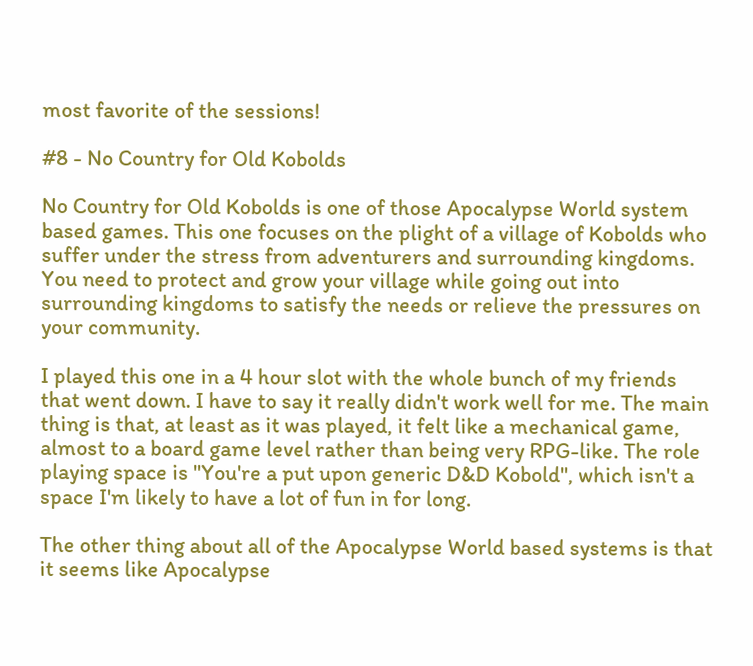most favorite of the sessions!

#8 - No Country for Old Kobolds

No Country for Old Kobolds is one of those Apocalypse World system based games. This one focuses on the plight of a village of Kobolds who suffer under the stress from adventurers and surrounding kingdoms. You need to protect and grow your village while going out into surrounding kingdoms to satisfy the needs or relieve the pressures on your community.

I played this one in a 4 hour slot with the whole bunch of my friends that went down. I have to say it really didn't work well for me. The main thing is that, at least as it was played, it felt like a mechanical game, almost to a board game level rather than being very RPG-like. The role playing space is "You're a put upon generic D&D Kobold", which isn't a space I'm likely to have a lot of fun in for long.

The other thing about all of the Apocalypse World based systems is that it seems like Apocalypse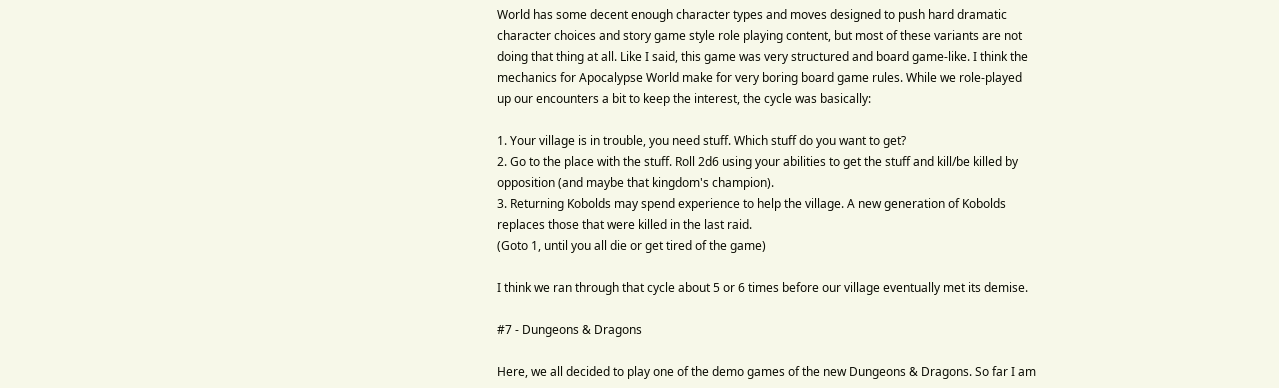World has some decent enough character types and moves designed to push hard dramatic character choices and story game style role playing content, but most of these variants are not doing that thing at all. Like I said, this game was very structured and board game-like. I think the mechanics for Apocalypse World make for very boring board game rules. While we role-played up our encounters a bit to keep the interest, the cycle was basically:

1. Your village is in trouble, you need stuff. Which stuff do you want to get?
2. Go to the place with the stuff. Roll 2d6 using your abilities to get the stuff and kill/be killed by opposition (and maybe that kingdom's champion).
3. Returning Kobolds may spend experience to help the village. A new generation of Kobolds replaces those that were killed in the last raid.
(Goto 1, until you all die or get tired of the game)

I think we ran through that cycle about 5 or 6 times before our village eventually met its demise.

#7 - Dungeons & Dragons

Here, we all decided to play one of the demo games of the new Dungeons & Dragons. So far I am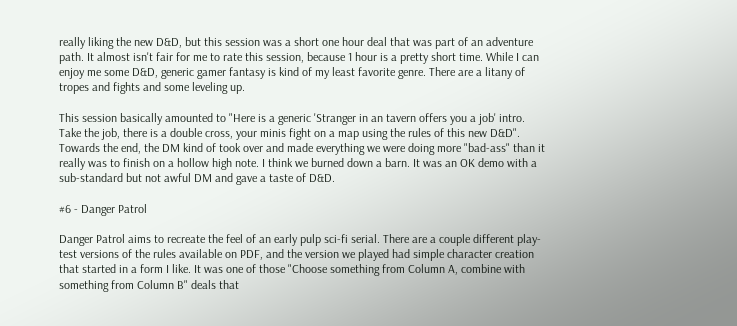really liking the new D&D, but this session was a short one hour deal that was part of an adventure path. It almost isn't fair for me to rate this session, because 1 hour is a pretty short time. While I can enjoy me some D&D, generic gamer fantasy is kind of my least favorite genre. There are a litany of tropes and fights and some leveling up.

This session basically amounted to "Here is a generic 'Stranger in an tavern offers you a job' intro. Take the job, there is a double cross, your minis fight on a map using the rules of this new D&D". Towards the end, the DM kind of took over and made everything we were doing more "bad-ass" than it really was to finish on a hollow high note. I think we burned down a barn. It was an OK demo with a sub-standard but not awful DM and gave a taste of D&D.

#6 - Danger Patrol

Danger Patrol aims to recreate the feel of an early pulp sci-fi serial. There are a couple different play-test versions of the rules available on PDF, and the version we played had simple character creation that started in a form I like. It was one of those "Choose something from Column A, combine with something from Column B" deals that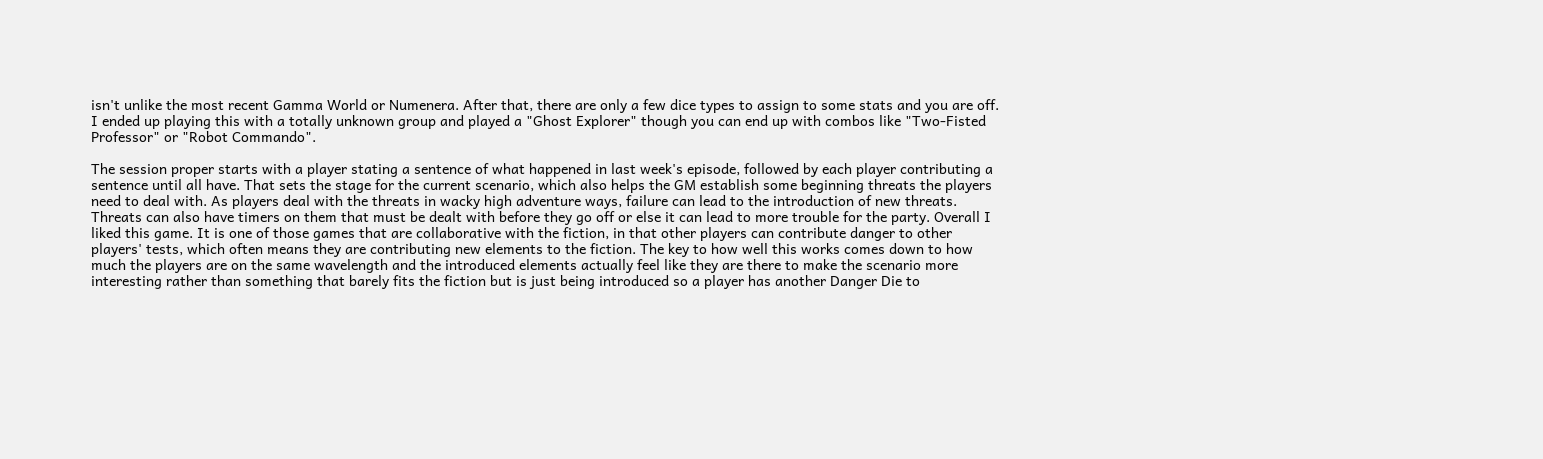isn't unlike the most recent Gamma World or Numenera. After that, there are only a few dice types to assign to some stats and you are off. I ended up playing this with a totally unknown group and played a "Ghost Explorer" though you can end up with combos like "Two-Fisted Professor" or "Robot Commando".

The session proper starts with a player stating a sentence of what happened in last week's episode, followed by each player contributing a sentence until all have. That sets the stage for the current scenario, which also helps the GM establish some beginning threats the players need to deal with. As players deal with the threats in wacky high adventure ways, failure can lead to the introduction of new threats. Threats can also have timers on them that must be dealt with before they go off or else it can lead to more trouble for the party. Overall I liked this game. It is one of those games that are collaborative with the fiction, in that other players can contribute danger to other players' tests, which often means they are contributing new elements to the fiction. The key to how well this works comes down to how much the players are on the same wavelength and the introduced elements actually feel like they are there to make the scenario more interesting rather than something that barely fits the fiction but is just being introduced so a player has another Danger Die to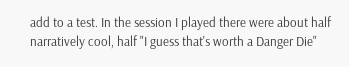add to a test. In the session I played there were about half narratively cool, half "I guess that's worth a Danger Die"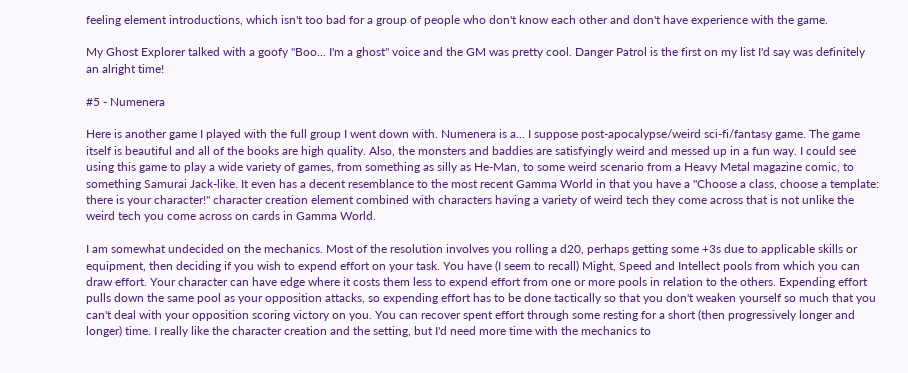feeling element introductions, which isn't too bad for a group of people who don't know each other and don't have experience with the game.

My Ghost Explorer talked with a goofy "Boo... I'm a ghost" voice and the GM was pretty cool. Danger Patrol is the first on my list I'd say was definitely an alright time!

#5 - Numenera

Here is another game I played with the full group I went down with. Numenera is a... I suppose post-apocalypse/weird sci-fi/fantasy game. The game itself is beautiful and all of the books are high quality. Also, the monsters and baddies are satisfyingly weird and messed up in a fun way. I could see using this game to play a wide variety of games, from something as silly as He-Man, to some weird scenario from a Heavy Metal magazine comic, to something Samurai Jack-like. It even has a decent resemblance to the most recent Gamma World in that you have a "Choose a class, choose a template: there is your character!" character creation element combined with characters having a variety of weird tech they come across that is not unlike the weird tech you come across on cards in Gamma World.

I am somewhat undecided on the mechanics. Most of the resolution involves you rolling a d20, perhaps getting some +3s due to applicable skills or equipment, then deciding if you wish to expend effort on your task. You have (I seem to recall) Might, Speed and Intellect pools from which you can draw effort. Your character can have edge where it costs them less to expend effort from one or more pools in relation to the others. Expending effort pulls down the same pool as your opposition attacks, so expending effort has to be done tactically so that you don't weaken yourself so much that you can't deal with your opposition scoring victory on you. You can recover spent effort through some resting for a short (then progressively longer and longer) time. I really like the character creation and the setting, but I'd need more time with the mechanics to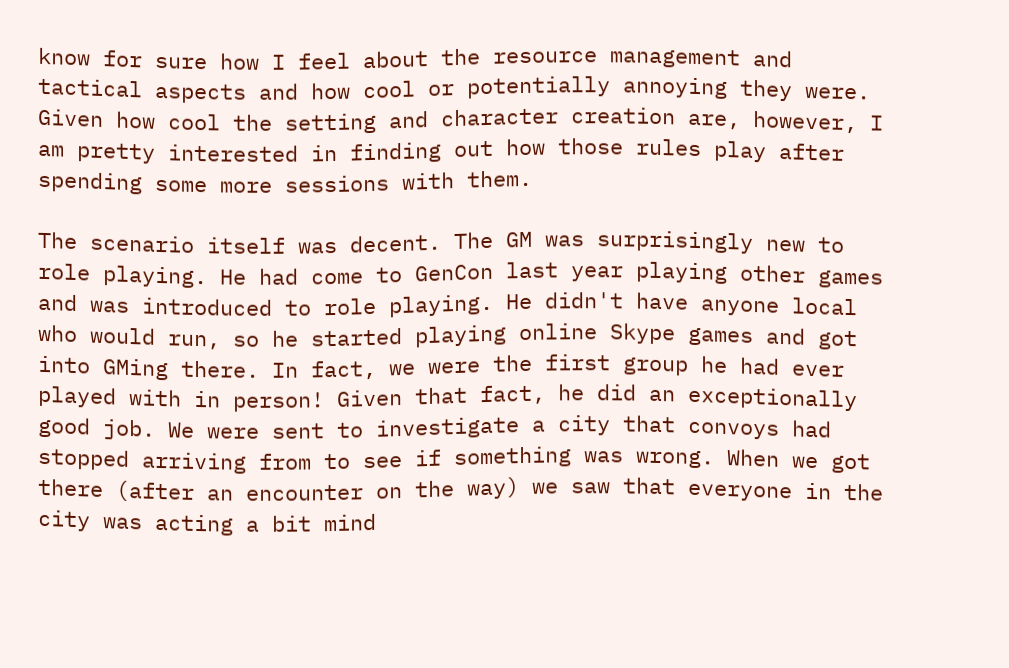know for sure how I feel about the resource management and tactical aspects and how cool or potentially annoying they were. Given how cool the setting and character creation are, however, I am pretty interested in finding out how those rules play after spending some more sessions with them.

The scenario itself was decent. The GM was surprisingly new to role playing. He had come to GenCon last year playing other games and was introduced to role playing. He didn't have anyone local who would run, so he started playing online Skype games and got into GMing there. In fact, we were the first group he had ever played with in person! Given that fact, he did an exceptionally good job. We were sent to investigate a city that convoys had stopped arriving from to see if something was wrong. When we got there (after an encounter on the way) we saw that everyone in the city was acting a bit mind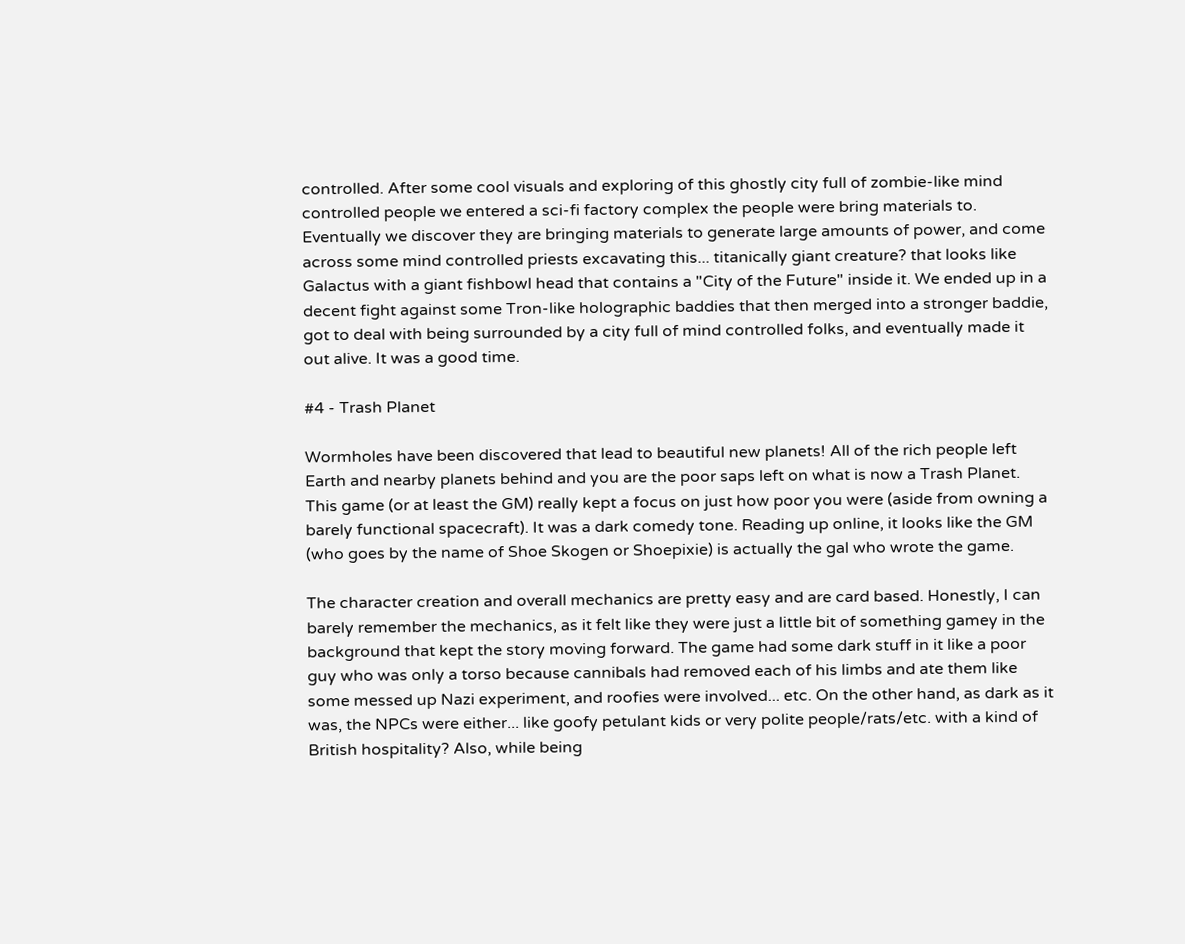controlled. After some cool visuals and exploring of this ghostly city full of zombie-like mind controlled people we entered a sci-fi factory complex the people were bring materials to. Eventually we discover they are bringing materials to generate large amounts of power, and come across some mind controlled priests excavating this... titanically giant creature? that looks like Galactus with a giant fishbowl head that contains a "City of the Future" inside it. We ended up in a decent fight against some Tron-like holographic baddies that then merged into a stronger baddie, got to deal with being surrounded by a city full of mind controlled folks, and eventually made it out alive. It was a good time.

#4 - Trash Planet

Wormholes have been discovered that lead to beautiful new planets! All of the rich people left Earth and nearby planets behind and you are the poor saps left on what is now a Trash Planet. This game (or at least the GM) really kept a focus on just how poor you were (aside from owning a barely functional spacecraft). It was a dark comedy tone. Reading up online, it looks like the GM (who goes by the name of Shoe Skogen or Shoepixie) is actually the gal who wrote the game.

The character creation and overall mechanics are pretty easy and are card based. Honestly, I can barely remember the mechanics, as it felt like they were just a little bit of something gamey in the background that kept the story moving forward. The game had some dark stuff in it like a poor guy who was only a torso because cannibals had removed each of his limbs and ate them like some messed up Nazi experiment, and roofies were involved... etc. On the other hand, as dark as it was, the NPCs were either... like goofy petulant kids or very polite people/rats/etc. with a kind of British hospitality? Also, while being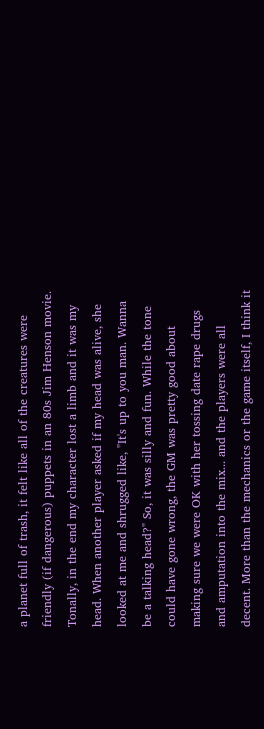a planet full of trash, it felt like all of the creatures were friendly (if dangerous) puppets in an 80s Jim Henson movie. Tonally, in the end my character lost a limb and it was my head. When another player asked if my head was alive, she looked at me and shrugged like, "It's up to you man. Wanna be a talking head?" So, it was silly and fun. While the tone could have gone wrong, the GM was pretty good about making sure we were OK with her tossing date rape drugs and amputation into the mix... and the players were all decent. More than the mechanics or the game itself, I think it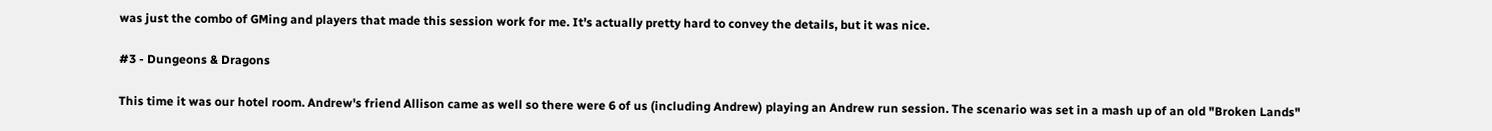was just the combo of GMing and players that made this session work for me. It's actually pretty hard to convey the details, but it was nice.

#3 - Dungeons & Dragons

This time it was our hotel room. Andrew's friend Allison came as well so there were 6 of us (including Andrew) playing an Andrew run session. The scenario was set in a mash up of an old "Broken Lands"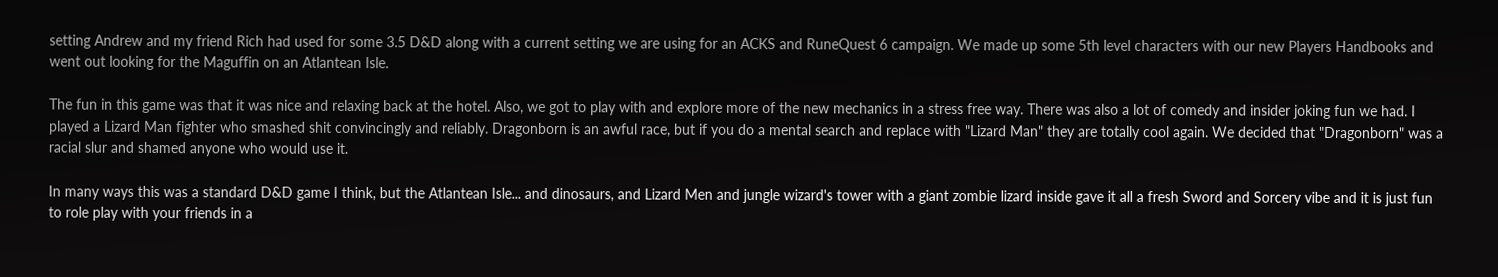setting Andrew and my friend Rich had used for some 3.5 D&D along with a current setting we are using for an ACKS and RuneQuest 6 campaign. We made up some 5th level characters with our new Players Handbooks and went out looking for the Maguffin on an Atlantean Isle.

The fun in this game was that it was nice and relaxing back at the hotel. Also, we got to play with and explore more of the new mechanics in a stress free way. There was also a lot of comedy and insider joking fun we had. I played a Lizard Man fighter who smashed shit convincingly and reliably. Dragonborn is an awful race, but if you do a mental search and replace with "Lizard Man" they are totally cool again. We decided that "Dragonborn" was a racial slur and shamed anyone who would use it.

In many ways this was a standard D&D game I think, but the Atlantean Isle... and dinosaurs, and Lizard Men and jungle wizard's tower with a giant zombie lizard inside gave it all a fresh Sword and Sorcery vibe and it is just fun to role play with your friends in a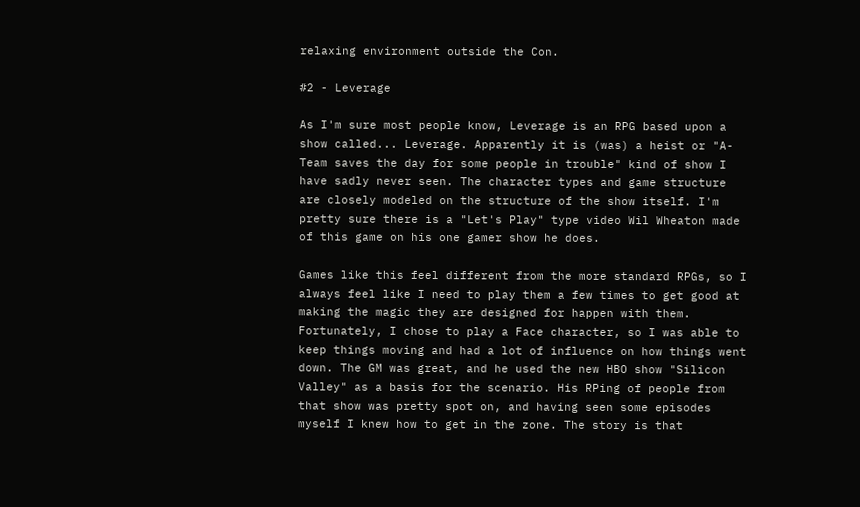relaxing environment outside the Con.

#2 - Leverage

As I'm sure most people know, Leverage is an RPG based upon a show called... Leverage. Apparently it is (was) a heist or "A-Team saves the day for some people in trouble" kind of show I have sadly never seen. The character types and game structure are closely modeled on the structure of the show itself. I'm pretty sure there is a "Let's Play" type video Wil Wheaton made of this game on his one gamer show he does.

Games like this feel different from the more standard RPGs, so I always feel like I need to play them a few times to get good at making the magic they are designed for happen with them. Fortunately, I chose to play a Face character, so I was able to keep things moving and had a lot of influence on how things went down. The GM was great, and he used the new HBO show "Silicon Valley" as a basis for the scenario. His RPing of people from that show was pretty spot on, and having seen some episodes myself I knew how to get in the zone. The story is that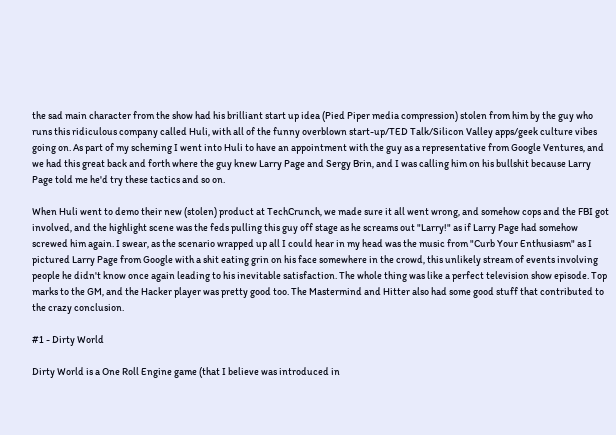the sad main character from the show had his brilliant start up idea (Pied Piper media compression) stolen from him by the guy who runs this ridiculous company called Huli, with all of the funny overblown start-up/TED Talk/Silicon Valley apps/geek culture vibes going on. As part of my scheming I went into Huli to have an appointment with the guy as a representative from Google Ventures, and we had this great back and forth where the guy knew Larry Page and Sergy Brin, and I was calling him on his bullshit because Larry Page told me he'd try these tactics and so on.

When Huli went to demo their new (stolen) product at TechCrunch, we made sure it all went wrong, and somehow cops and the FBI got involved, and the highlight scene was the feds pulling this guy off stage as he screams out "Larry!" as if Larry Page had somehow screwed him again. I swear, as the scenario wrapped up all I could hear in my head was the music from "Curb Your Enthusiasm" as I pictured Larry Page from Google with a shit eating grin on his face somewhere in the crowd, this unlikely stream of events involving people he didn't know once again leading to his inevitable satisfaction. The whole thing was like a perfect television show episode. Top marks to the GM, and the Hacker player was pretty good too. The Mastermind and Hitter also had some good stuff that contributed to the crazy conclusion.

#1 - Dirty World

Dirty World is a One Roll Engine game (that I believe was introduced in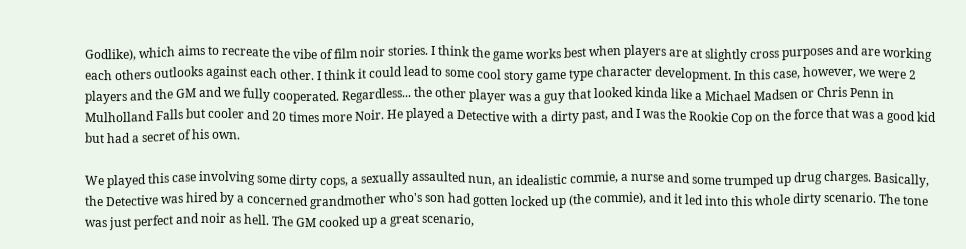Godlike), which aims to recreate the vibe of film noir stories. I think the game works best when players are at slightly cross purposes and are working each others outlooks against each other. I think it could lead to some cool story game type character development. In this case, however, we were 2 players and the GM and we fully cooperated. Regardless... the other player was a guy that looked kinda like a Michael Madsen or Chris Penn in Mulholland Falls but cooler and 20 times more Noir. He played a Detective with a dirty past, and I was the Rookie Cop on the force that was a good kid but had a secret of his own.

We played this case involving some dirty cops, a sexually assaulted nun, an idealistic commie, a nurse and some trumped up drug charges. Basically, the Detective was hired by a concerned grandmother who's son had gotten locked up (the commie), and it led into this whole dirty scenario. The tone was just perfect and noir as hell. The GM cooked up a great scenario,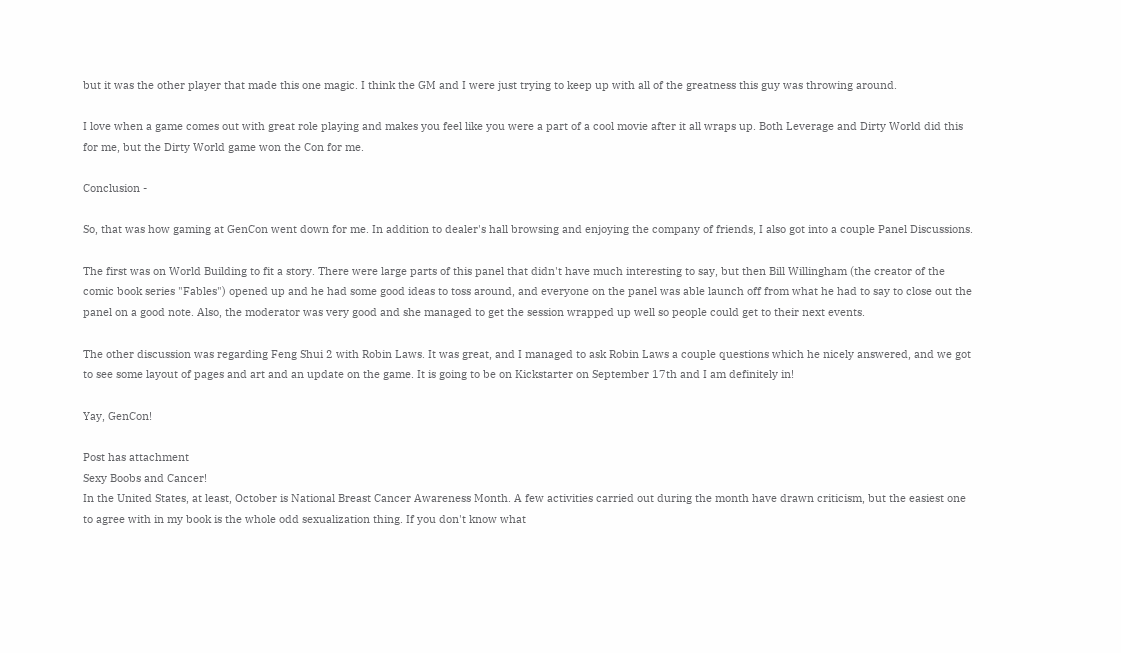but it was the other player that made this one magic. I think the GM and I were just trying to keep up with all of the greatness this guy was throwing around.

I love when a game comes out with great role playing and makes you feel like you were a part of a cool movie after it all wraps up. Both Leverage and Dirty World did this for me, but the Dirty World game won the Con for me.

Conclusion -

So, that was how gaming at GenCon went down for me. In addition to dealer's hall browsing and enjoying the company of friends, I also got into a couple Panel Discussions.

The first was on World Building to fit a story. There were large parts of this panel that didn't have much interesting to say, but then Bill Willingham (the creator of the comic book series "Fables") opened up and he had some good ideas to toss around, and everyone on the panel was able launch off from what he had to say to close out the panel on a good note. Also, the moderator was very good and she managed to get the session wrapped up well so people could get to their next events.

The other discussion was regarding Feng Shui 2 with Robin Laws. It was great, and I managed to ask Robin Laws a couple questions which he nicely answered, and we got to see some layout of pages and art and an update on the game. It is going to be on Kickstarter on September 17th and I am definitely in!

Yay, GenCon!

Post has attachment
Sexy Boobs and Cancer!
In the United States, at least, October is National Breast Cancer Awareness Month. A few activities carried out during the month have drawn criticism, but the easiest one to agree with in my book is the whole odd sexualization thing. If you don't know what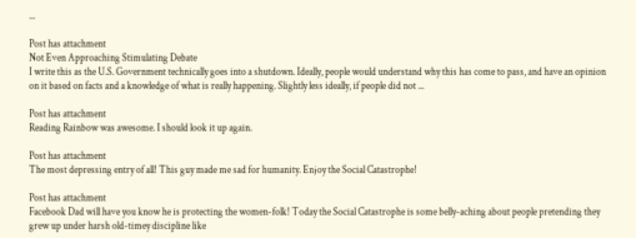...

Post has attachment
Not Even Approaching Stimulating Debate
I write this as the U.S. Government technically goes into a shutdown. Ideally, people would understand why this has come to pass, and have an opinion on it based on facts and a knowledge of what is really happening. Slightly less ideally, if people did not ...

Post has attachment
Reading Rainbow was awesome. I should look it up again.

Post has attachment
The most depressing entry of all! This guy made me sad for humanity. Enjoy the Social Catastrophe!

Post has attachment
Facebook Dad will have you know he is protecting the women-folk! Today the Social Catastrophe is some belly-aching about people pretending they grew up under harsh old-timey discipline like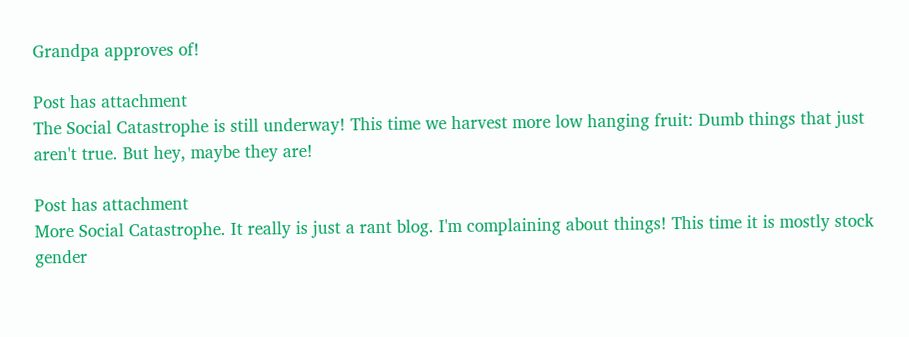Grandpa approves of!

Post has attachment
The Social Catastrophe is still underway! This time we harvest more low hanging fruit: Dumb things that just aren't true. But hey, maybe they are!

Post has attachment
More Social Catastrophe. It really is just a rant blog. I'm complaining about things! This time it is mostly stock gender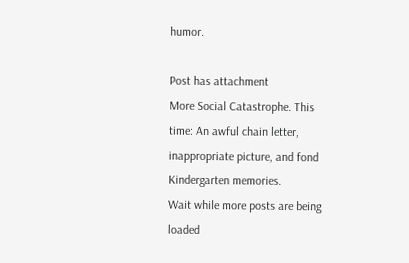humor.

Post has attachment
More Social Catastrophe. This time: An awful chain letter, inappropriate picture, and fond Kindergarten memories.
Wait while more posts are being loaded